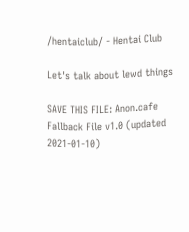/hentaiclub/ - Hentai Club

Let's talk about lewd things

SAVE THIS FILE: Anon.cafe Fallback File v1.0 (updated 2021-01-10)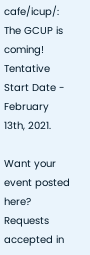cafe/icup/: The GCUP is coming! Tentative Start Date - February 13th, 2021.

Want your event posted here? Requests accepted in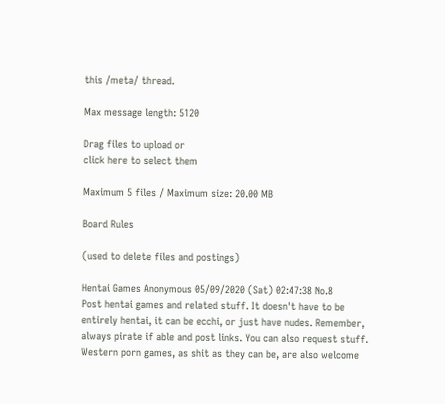this /meta/ thread.

Max message length: 5120

Drag files to upload or
click here to select them

Maximum 5 files / Maximum size: 20.00 MB

Board Rules

(used to delete files and postings)

Hentai Games Anonymous 05/09/2020 (Sat) 02:47:38 No.8
Post hentai games and related stuff. It doesn't have to be entirely hentai, it can be ecchi, or just have nudes. Remember, always pirate if able and post links. You can also request stuff. Western porn games, as shit as they can be, are also welcome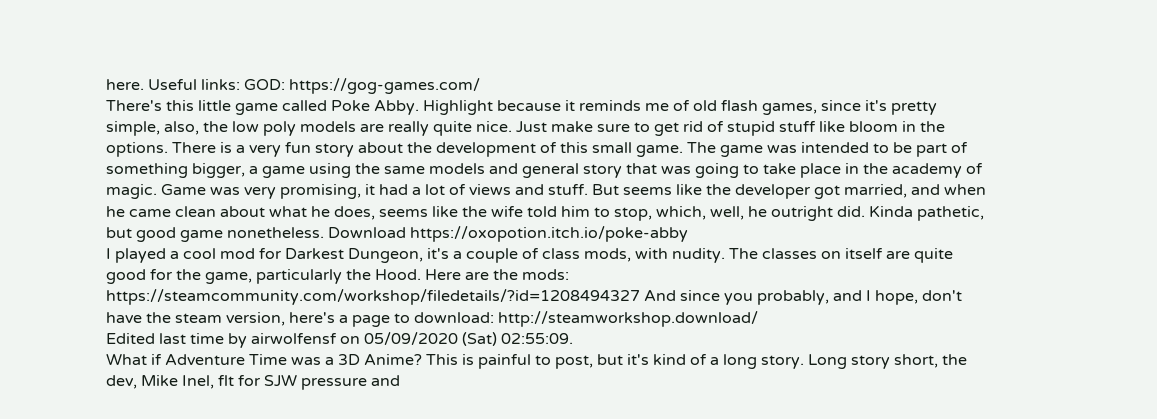here. Useful links: GOD: https://gog-games.com/
There's this little game called Poke Abby. Highlight because it reminds me of old flash games, since it's pretty simple, also, the low poly models are really quite nice. Just make sure to get rid of stupid stuff like bloom in the options. There is a very fun story about the development of this small game. The game was intended to be part of something bigger, a game using the same models and general story that was going to take place in the academy of magic. Game was very promising, it had a lot of views and stuff. But seems like the developer got married, and when he came clean about what he does, seems like the wife told him to stop, which, well, he outright did. Kinda pathetic, but good game nonetheless. Download https://oxopotion.itch.io/poke-abby
I played a cool mod for Darkest Dungeon, it's a couple of class mods, with nudity. The classes on itself are quite good for the game, particularly the Hood. Here are the mods: https://steamcommunity.com/workshop/filedetails/?id=1208494327 And since you probably, and I hope, don't have the steam version, here's a page to download: http://steamworkshop.download/
Edited last time by airwolfensf on 05/09/2020 (Sat) 02:55:09.
What if Adventure Time was a 3D Anime? This is painful to post, but it's kind of a long story. Long story short, the dev, Mike Inel, flt for SJW pressure and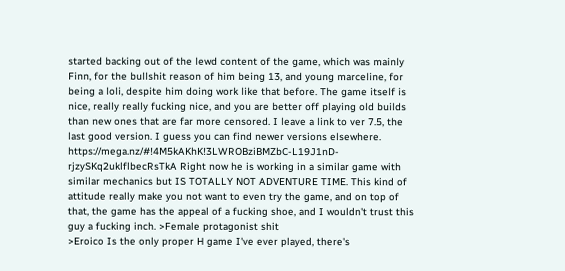started backing out of the lewd content of the game, which was mainly Finn, for the bullshit reason of him being 13, and young marceline, for being a loli, despite him doing work like that before. The game itself is nice, really really fucking nice, and you are better off playing old builds than new ones that are far more censored. I leave a link to ver 7.5, the last good version. I guess you can find newer versions elsewhere. https://mega.nz/#!4M5kAKhK!3LWROBziBMZbC-L19J1nD-rjzySKq2uklflbecRsTkA Right now he is working in a similar game with similar mechanics but IS TOTALLY NOT ADVENTURE TIME. This kind of attitude really make you not want to even try the game, and on top of that, the game has the appeal of a fucking shoe, and I wouldn't trust this guy a fucking inch. >Female protagonist shit
>Eroico Is the only proper H game I've ever played, there's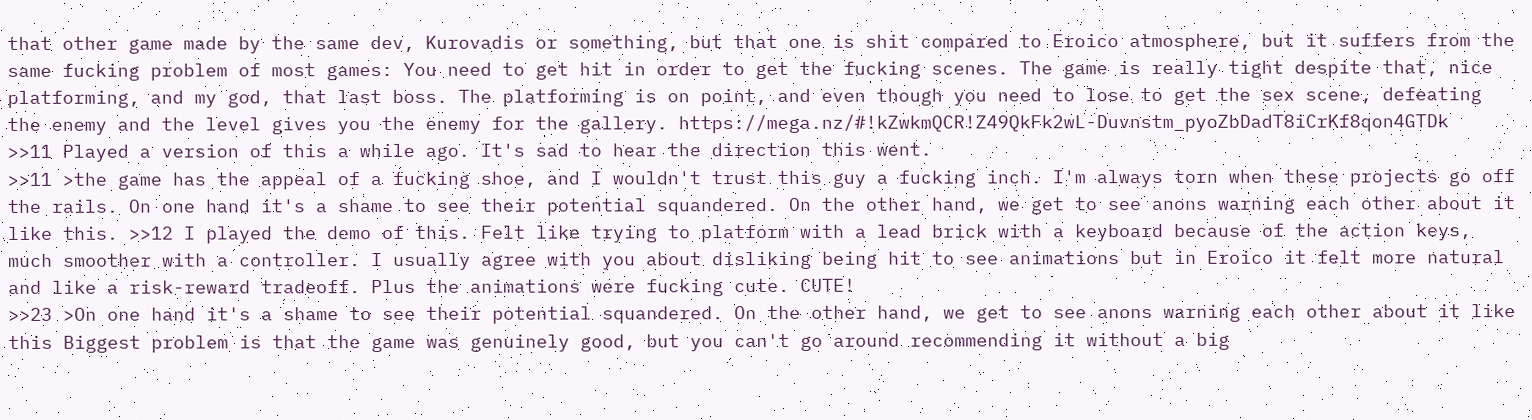that other game made by the same dev, Kurovadis or something, but that one is shit compared to Eroico atmosphere, but it suffers from the same fucking problem of most games: You need to get hit in order to get the fucking scenes. The game is really tight despite that, nice platforming, and my god, that last boss. The platforming is on point, and even though you need to lose to get the sex scene, defeating the enemy and the level gives you the enemy for the gallery. https://mega.nz/#!kZwkmQCR!Z49QkFk2wL-Duvnstm_pyoZbDadT8iCrKf8qon4GTDk
>>11 Played a version of this a while ago. It's sad to hear the direction this went.
>>11 >the game has the appeal of a fucking shoe, and I wouldn't trust this guy a fucking inch. I'm always torn when these projects go off the rails. On one hand it's a shame to see their potential squandered. On the other hand, we get to see anons warning each other about it like this. >>12 I played the demo of this. Felt like trying to platform with a lead brick with a keyboard because of the action keys, much smoother with a controller. I usually agree with you about disliking being hit to see animations but in Eroico it felt more natural and like a risk-reward tradeoff. Plus the animations were fucking cute. CUTE!
>>23 >On one hand it's a shame to see their potential squandered. On the other hand, we get to see anons warning each other about it like this Biggest problem is that the game was genuinely good, but you can't go around recommending it without a big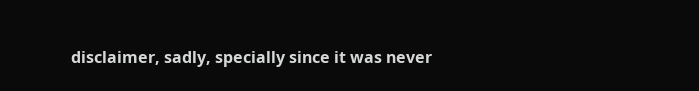disclaimer, sadly, specially since it was never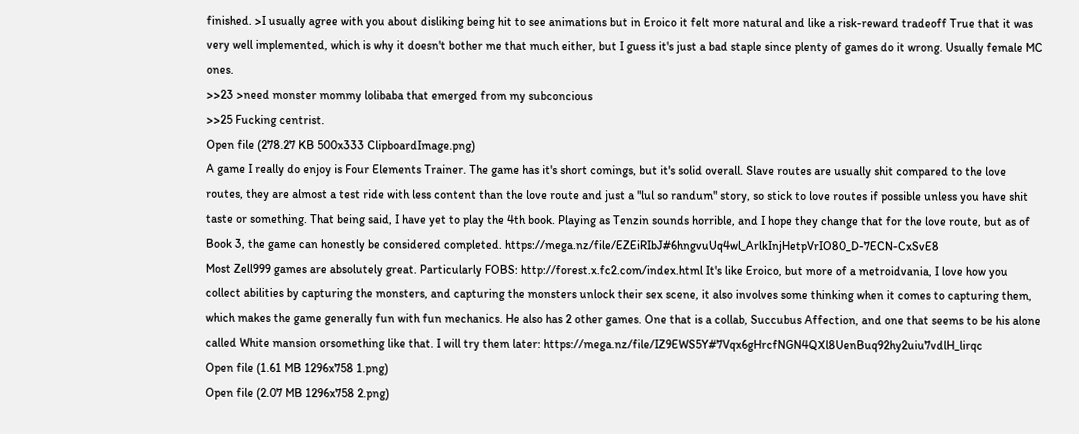finished. >I usually agree with you about disliking being hit to see animations but in Eroico it felt more natural and like a risk-reward tradeoff True that it was very well implemented, which is why it doesn't bother me that much either, but I guess it's just a bad staple since plenty of games do it wrong. Usually female MC ones.
>>23 >need monster mommy lolibaba that emerged from my subconcious
>>25 Fucking centrist.
Open file (278.27 KB 500x333 ClipboardImage.png)
A game I really do enjoy is Four Elements Trainer. The game has it's short comings, but it's solid overall. Slave routes are usually shit compared to the love routes, they are almost a test ride with less content than the love route and just a "lul so randum" story, so stick to love routes if possible unless you have shit taste or something. That being said, I have yet to play the 4th book. Playing as Tenzin sounds horrible, and I hope they change that for the love route, but as of Book 3, the game can honestly be considered completed. https://mega.nz/file/EZEiRIbJ#6hngvuUq4wl_ArlkInjHetpVrIO80_D-7ECN-CxSvE8
Most Zell999 games are absolutely great. Particularly FOBS: http://forest.x.fc2.com/index.html It's like Eroico, but more of a metroidvania, I love how you collect abilities by capturing the monsters, and capturing the monsters unlock their sex scene, it also involves some thinking when it comes to capturing them, which makes the game generally fun with fun mechanics. He also has 2 other games. One that is a collab, Succubus Affection, and one that seems to be his alone called White mansion orsomething like that. I will try them later: https://mega.nz/file/IZ9EWS5Y#7Vqx6gHrcfNGN4QXl8UenBuq92hy2uiu7vdlH_lirqc
Open file (1.61 MB 1296x758 1.png)
Open file (2.07 MB 1296x758 2.png)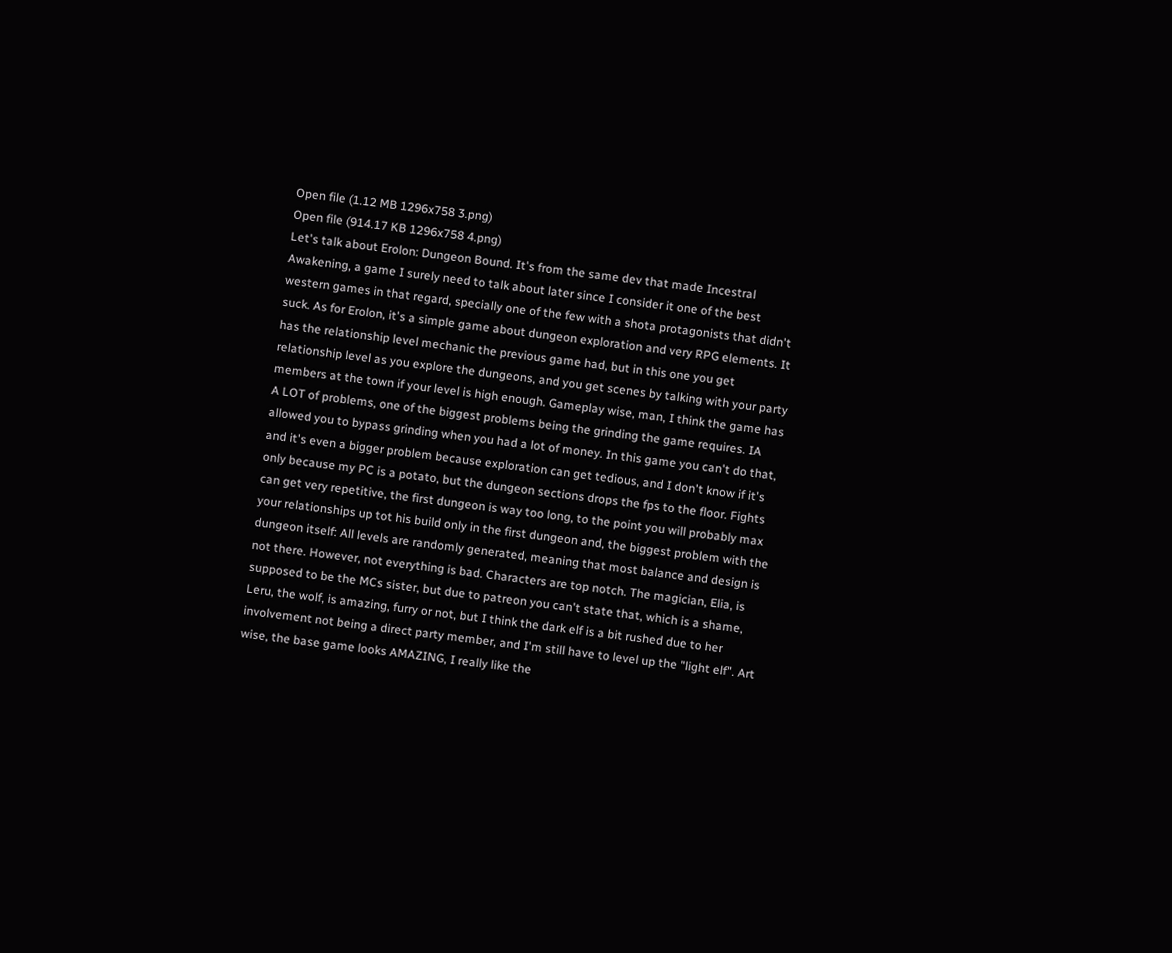Open file (1.12 MB 1296x758 3.png)
Open file (914.17 KB 1296x758 4.png)
Let's talk about Erolon: Dungeon Bound. It's from the same dev that made Incestral Awakening, a game I surely need to talk about later since I consider it one of the best western games in that regard, specially one of the few with a shota protagonists that didn't suck. As for Erolon, it's a simple game about dungeon exploration and very RPG elements. It has the relationship level mechanic the previous game had, but in this one you get relationship level as you explore the dungeons, and you get scenes by talking with your party members at the town if your level is high enough. Gameplay wise, man, I think the game has A LOT of problems, one of the biggest problems being the grinding the game requires. IA allowed you to bypass grinding when you had a lot of money. In this game you can't do that, and it's even a bigger problem because exploration can get tedious, and I don't know if it's only because my PC is a potato, but the dungeon sections drops the fps to the floor. Fights can get very repetitive, the first dungeon is way too long, to the point you will probably max your relationships up tot his build only in the first dungeon and, the biggest problem with the dungeon itself: All levels are randomly generated, meaning that most balance and design is not there. However, not everything is bad. Characters are top notch. The magician, Elia, is supposed to be the MCs sister, but due to patreon you can't state that, which is a shame, Leru, the wolf, is amazing, furry or not, but I think the dark elf is a bit rushed due to her involvement not being a direct party member, and I'm still have to level up the "light elf". Art wise, the base game looks AMAZING, I really like the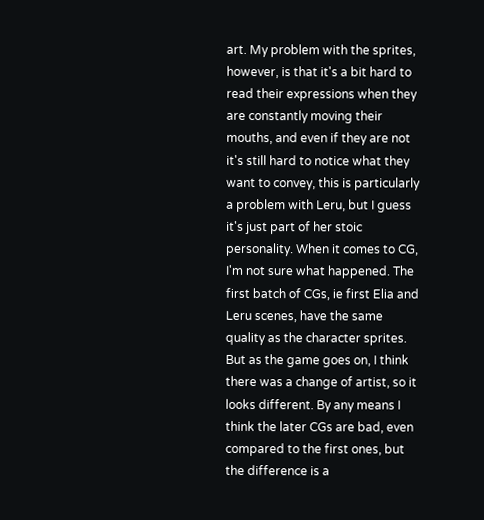art. My problem with the sprites, however, is that it's a bit hard to read their expressions when they are constantly moving their mouths, and even if they are not it's still hard to notice what they want to convey, this is particularly a problem with Leru, but I guess it's just part of her stoic personality. When it comes to CG, I'm not sure what happened. The first batch of CGs, ie first Elia and Leru scenes, have the same quality as the character sprites. But as the game goes on, I think there was a change of artist, so it looks different. By any means I think the later CGs are bad, even compared to the first ones, but the difference is a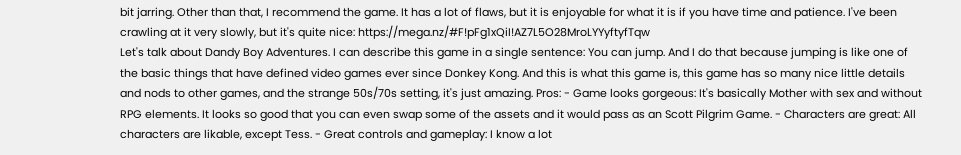bit jarring. Other than that, I recommend the game. It has a lot of flaws, but it is enjoyable for what it is if you have time and patience. I've been crawling at it very slowly, but it's quite nice: https://mega.nz/#F!pFg1xQiI!AZ7L5O28MroLYYyftyfTqw
Let's talk about Dandy Boy Adventures. I can describe this game in a single sentence: You can jump. And I do that because jumping is like one of the basic things that have defined video games ever since Donkey Kong. And this is what this game is, this game has so many nice little details and nods to other games, and the strange 50s/70s setting, it's just amazing. Pros: - Game looks gorgeous: It's basically Mother with sex and without RPG elements. It looks so good that you can even swap some of the assets and it would pass as an Scott Pilgrim Game. - Characters are great: All characters are likable, except Tess. - Great controls and gameplay: I know a lot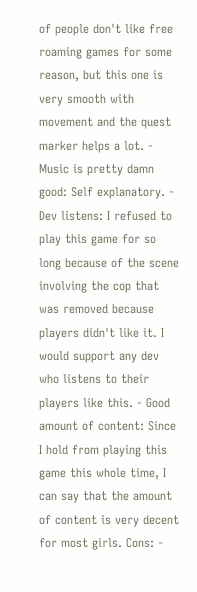of people don't like free roaming games for some reason, but this one is very smooth with movement and the quest marker helps a lot. - Music is pretty damn good: Self explanatory. - Dev listens: I refused to play this game for so long because of the scene involving the cop that was removed because players didn't like it. I would support any dev who listens to their players like this. - Good amount of content: Since I hold from playing this game this whole time, I can say that the amount of content is very decent for most girls. Cons: -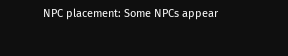NPC placement: Some NPCs appear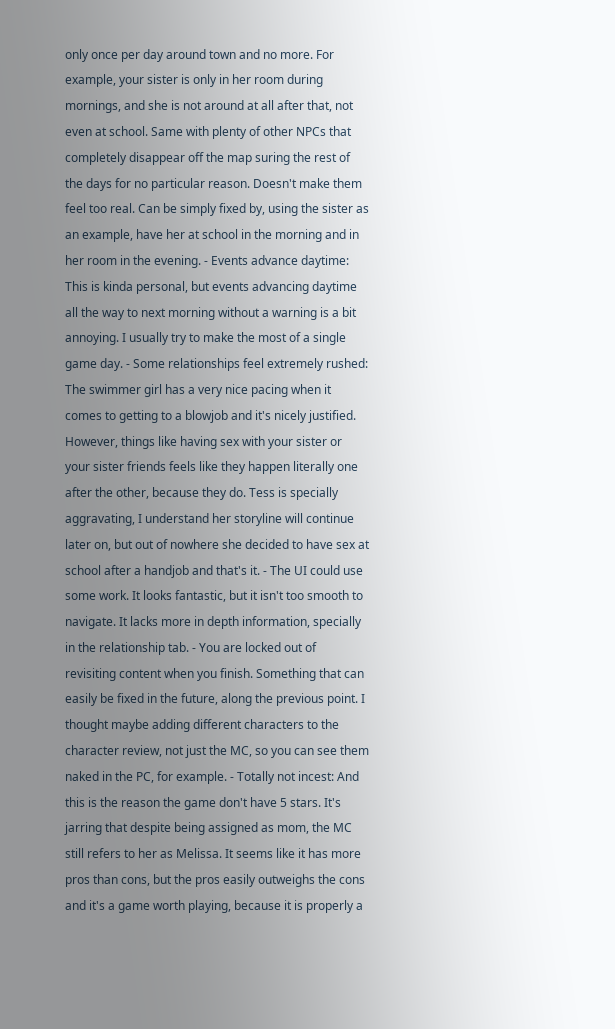only once per day around town and no more. For example, your sister is only in her room during mornings, and she is not around at all after that, not even at school. Same with plenty of other NPCs that completely disappear off the map suring the rest of the days for no particular reason. Doesn't make them feel too real. Can be simply fixed by, using the sister as an example, have her at school in the morning and in her room in the evening. - Events advance daytime: This is kinda personal, but events advancing daytime all the way to next morning without a warning is a bit annoying. I usually try to make the most of a single game day. - Some relationships feel extremely rushed: The swimmer girl has a very nice pacing when it comes to getting to a blowjob and it's nicely justified. However, things like having sex with your sister or your sister friends feels like they happen literally one after the other, because they do. Tess is specially aggravating, I understand her storyline will continue later on, but out of nowhere she decided to have sex at school after a handjob and that's it. - The UI could use some work. It looks fantastic, but it isn't too smooth to navigate. It lacks more in depth information, specially in the relationship tab. - You are locked out of revisiting content when you finish. Something that can easily be fixed in the future, along the previous point. I thought maybe adding different characters to the character review, not just the MC, so you can see them naked in the PC, for example. - Totally not incest: And this is the reason the game don't have 5 stars. It's jarring that despite being assigned as mom, the MC still refers to her as Melissa. It seems like it has more pros than cons, but the pros easily outweighs the cons and it's a game worth playing, because it is properly a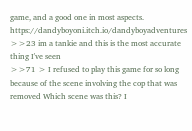game, and a good one in most aspects. https://dandyboyoni.itch.io/dandyboyadventures
>>23 im a tankie and this is the most accurate thing I've seen
>>71 > I refused to play this game for so long because of the scene involving the cop that was removed Which scene was this? I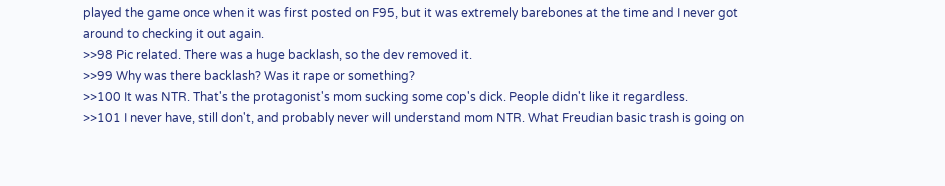played the game once when it was first posted on F95, but it was extremely barebones at the time and I never got around to checking it out again.
>>98 Pic related. There was a huge backlash, so the dev removed it.
>>99 Why was there backlash? Was it rape or something?
>>100 It was NTR. That's the protagonist's mom sucking some cop's dick. People didn't like it regardless.
>>101 I never have, still don't, and probably never will understand mom NTR. What Freudian basic trash is going on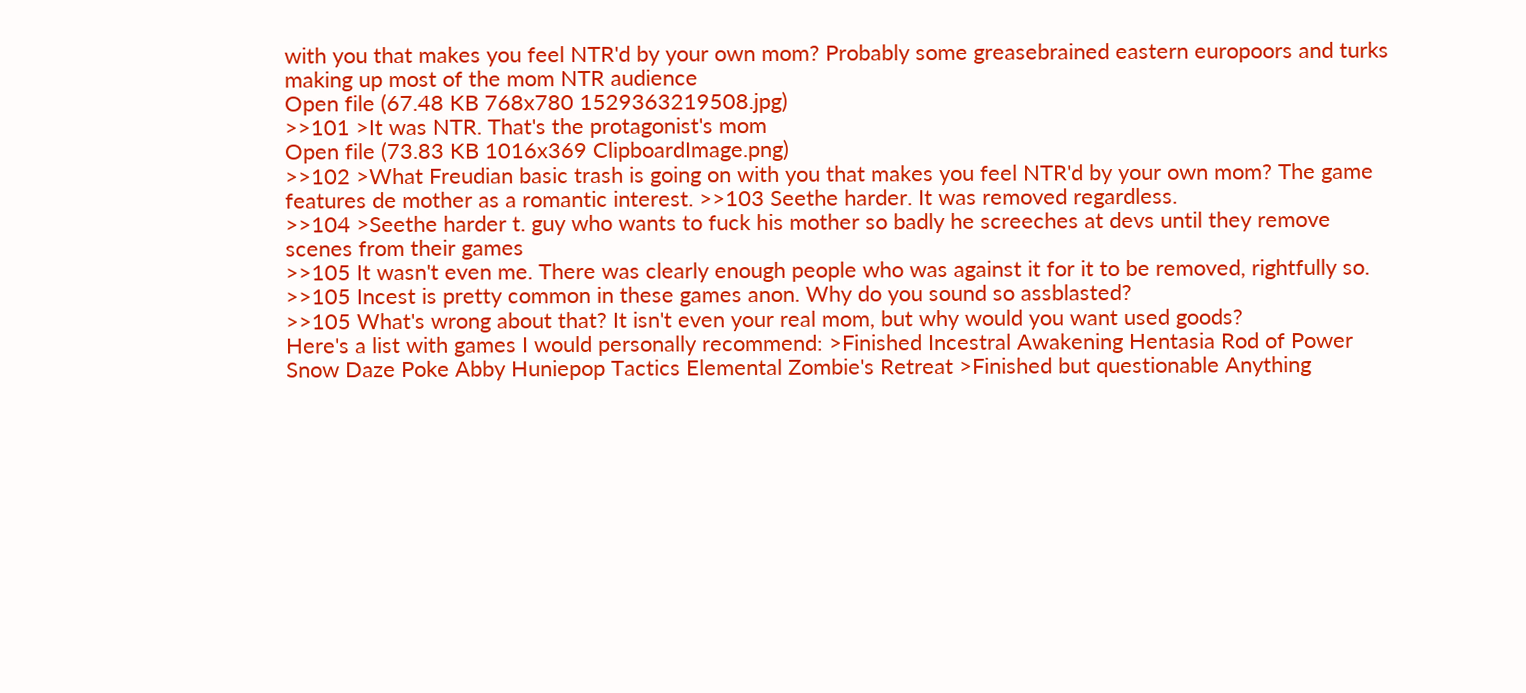with you that makes you feel NTR'd by your own mom? Probably some greasebrained eastern europoors and turks making up most of the mom NTR audience
Open file (67.48 KB 768x780 1529363219508.jpg)
>>101 >It was NTR. That's the protagonist's mom
Open file (73.83 KB 1016x369 ClipboardImage.png)
>>102 >What Freudian basic trash is going on with you that makes you feel NTR'd by your own mom? The game features de mother as a romantic interest. >>103 Seethe harder. It was removed regardless.
>>104 >Seethe harder t. guy who wants to fuck his mother so badly he screeches at devs until they remove scenes from their games
>>105 It wasn't even me. There was clearly enough people who was against it for it to be removed, rightfully so.
>>105 Incest is pretty common in these games anon. Why do you sound so assblasted?
>>105 What's wrong about that? It isn't even your real mom, but why would you want used goods?
Here's a list with games I would personally recommend: >Finished Incestral Awakening Hentasia Rod of Power Snow Daze Poke Abby Huniepop Tactics Elemental Zombie's Retreat >Finished but questionable Anything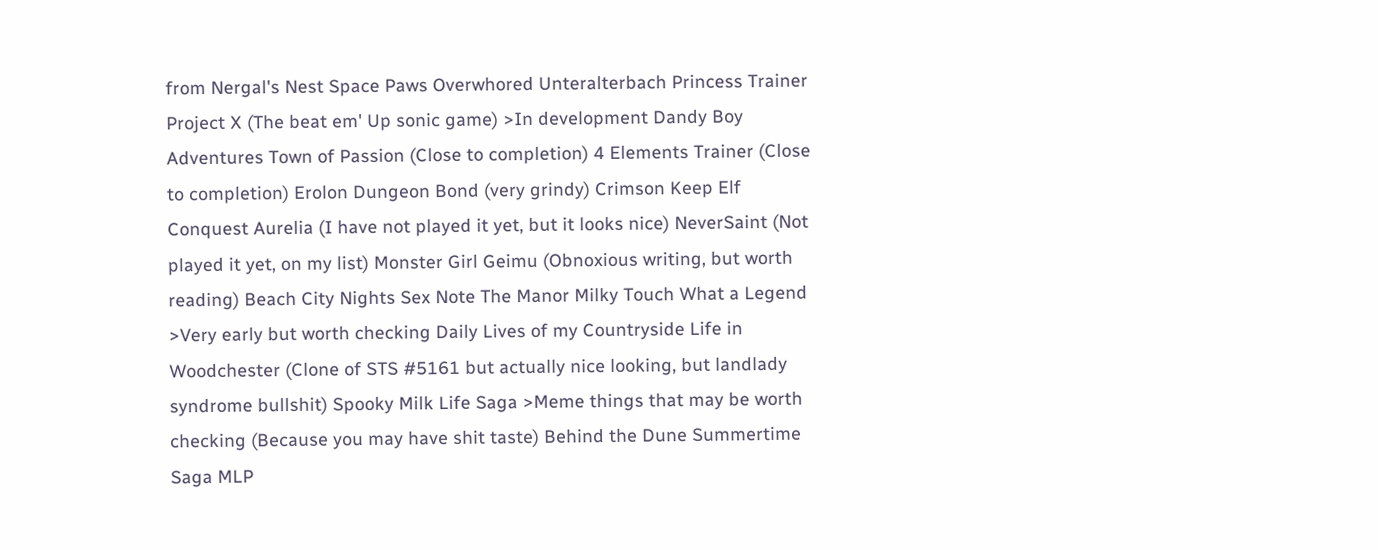from Nergal's Nest Space Paws Overwhored Unteralterbach Princess Trainer Project X (The beat em' Up sonic game) >In development Dandy Boy Adventures Town of Passion (Close to completion) 4 Elements Trainer (Close to completion) Erolon Dungeon Bond (very grindy) Crimson Keep Elf Conquest Aurelia (I have not played it yet, but it looks nice) NeverSaint (Not played it yet, on my list) Monster Girl Geimu (Obnoxious writing, but worth reading) Beach City Nights Sex Note The Manor Milky Touch What a Legend >Very early but worth checking Daily Lives of my Countryside Life in Woodchester (Clone of STS #5161 but actually nice looking, but landlady syndrome bullshit) Spooky Milk Life Saga >Meme things that may be worth checking (Because you may have shit taste) Behind the Dune Summertime Saga MLP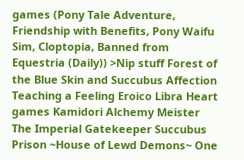games (Pony Tale Adventure, Friendship with Benefits, Pony Waifu Sim, Cloptopia, Banned from Equestria (Daily)) >Nip stuff Forest of the Blue Skin and Succubus Affection Teaching a Feeling Eroico Libra Heart games Kamidori Alchemy Meister The Imperial Gatekeeper Succubus Prison ~House of Lewd Demons~ One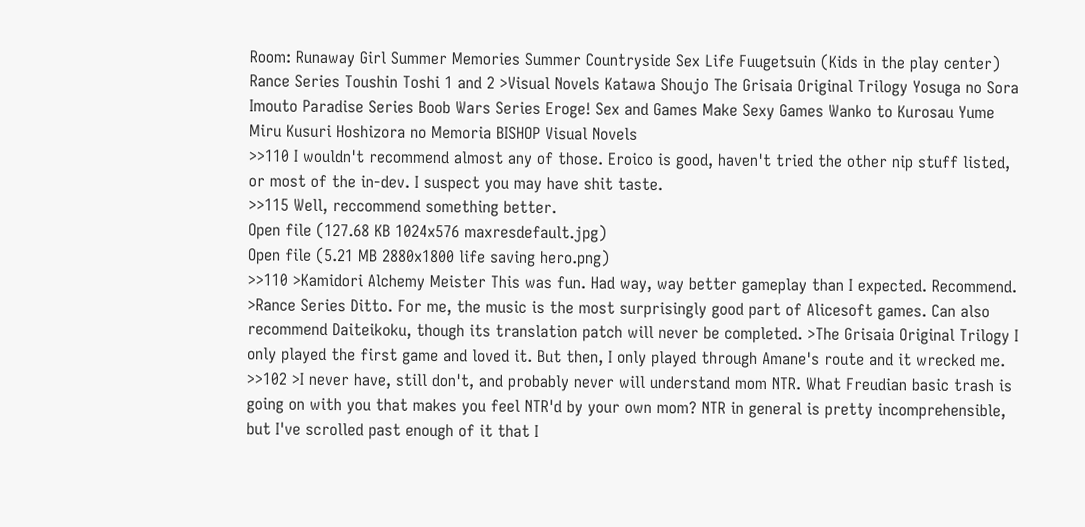Room: Runaway Girl Summer Memories Summer Countryside Sex Life Fuugetsuin (Kids in the play center) Rance Series Toushin Toshi 1 and 2 >Visual Novels Katawa Shoujo The Grisaia Original Trilogy Yosuga no Sora Imouto Paradise Series Boob Wars Series Eroge! Sex and Games Make Sexy Games Wanko to Kurosau Yume Miru Kusuri Hoshizora no Memoria BISHOP Visual Novels
>>110 I wouldn't recommend almost any of those. Eroico is good, haven't tried the other nip stuff listed, or most of the in-dev. I suspect you may have shit taste.
>>115 Well, reccommend something better.
Open file (127.68 KB 1024x576 maxresdefault.jpg)
Open file (5.21 MB 2880x1800 life saving hero.png)
>>110 >Kamidori Alchemy Meister This was fun. Had way, way better gameplay than I expected. Recommend. >Rance Series Ditto. For me, the music is the most surprisingly good part of Alicesoft games. Can also recommend Daiteikoku, though its translation patch will never be completed. >The Grisaia Original Trilogy I only played the first game and loved it. But then, I only played through Amane's route and it wrecked me. >>102 >I never have, still don't, and probably never will understand mom NTR. What Freudian basic trash is going on with you that makes you feel NTR'd by your own mom? NTR in general is pretty incomprehensible, but I've scrolled past enough of it that I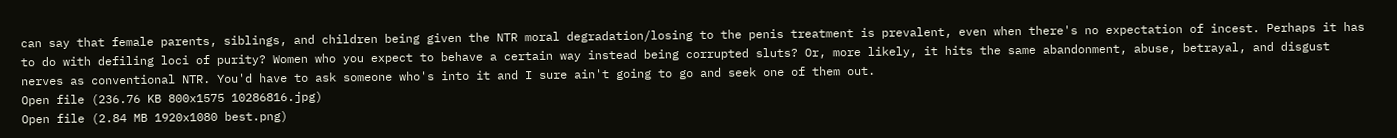can say that female parents, siblings, and children being given the NTR moral degradation/losing to the penis treatment is prevalent, even when there's no expectation of incest. Perhaps it has to do with defiling loci of purity? Women who you expect to behave a certain way instead being corrupted sluts? Or, more likely, it hits the same abandonment, abuse, betrayal, and disgust nerves as conventional NTR. You'd have to ask someone who's into it and I sure ain't going to go and seek one of them out.
Open file (236.76 KB 800x1575 10286816.jpg)
Open file (2.84 MB 1920x1080 best.png)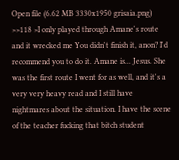Open file (6.62 MB 3330x1950 grisaia.png)
>>118 >I only played through Amane's route and it wrecked me You didn't finish it, anon? I'd recommend you to do it. Amane is... Jesus. She was the first route I went for as well, and it's a very very heavy read and I still have nightmares about the situation. I have the scene of the teacher fucking that bitch student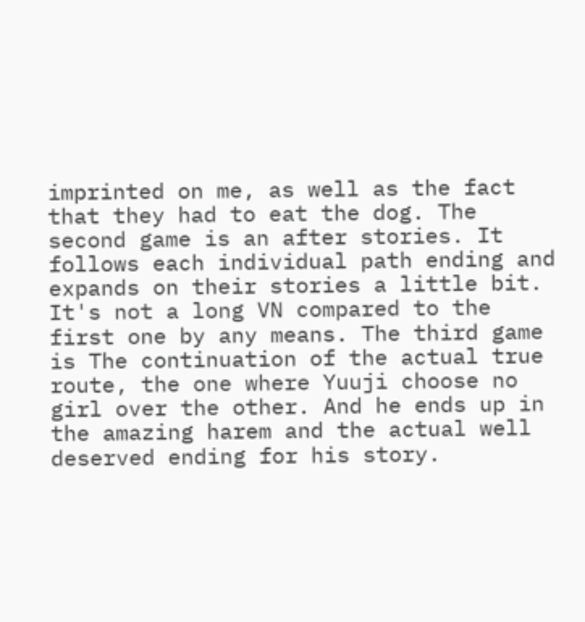imprinted on me, as well as the fact that they had to eat the dog. The second game is an after stories. It follows each individual path ending and expands on their stories a little bit. It's not a long VN compared to the first one by any means. The third game is The continuation of the actual true route, the one where Yuuji choose no girl over the other. And he ends up in the amazing harem and the actual well deserved ending for his story.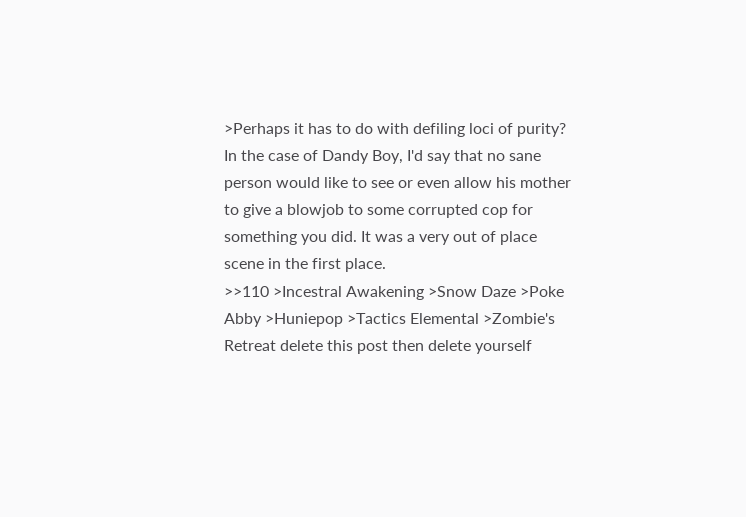>Perhaps it has to do with defiling loci of purity? In the case of Dandy Boy, I'd say that no sane person would like to see or even allow his mother to give a blowjob to some corrupted cop for something you did. It was a very out of place scene in the first place.
>>110 >Incestral Awakening >Snow Daze >Poke Abby >Huniepop >Tactics Elemental >Zombie's Retreat delete this post then delete yourself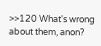>>120 What's wrong about them, anon?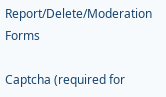Report/Delete/Moderation Forms

Captcha (required for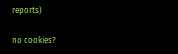reports)

no cookies?